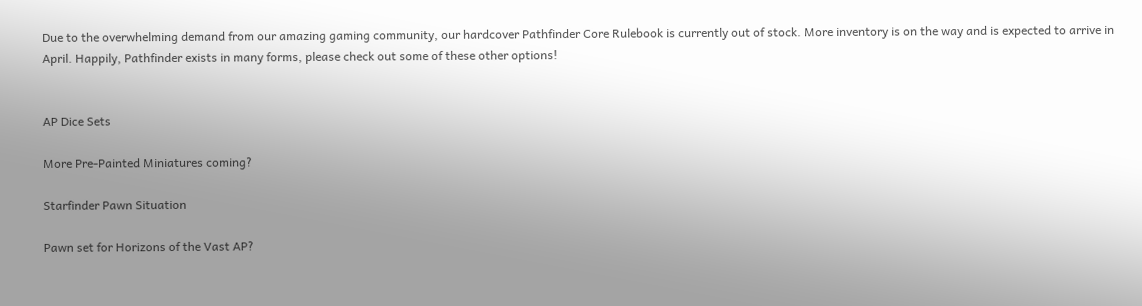Due to the overwhelming demand from our amazing gaming community, our hardcover Pathfinder Core Rulebook is currently out of stock. More inventory is on the way and is expected to arrive in April. Happily, Pathfinder exists in many forms, please check out some of these other options!


AP Dice Sets

More Pre-Painted Miniatures coming?

Starfinder Pawn Situation

Pawn set for Horizons of the Vast AP?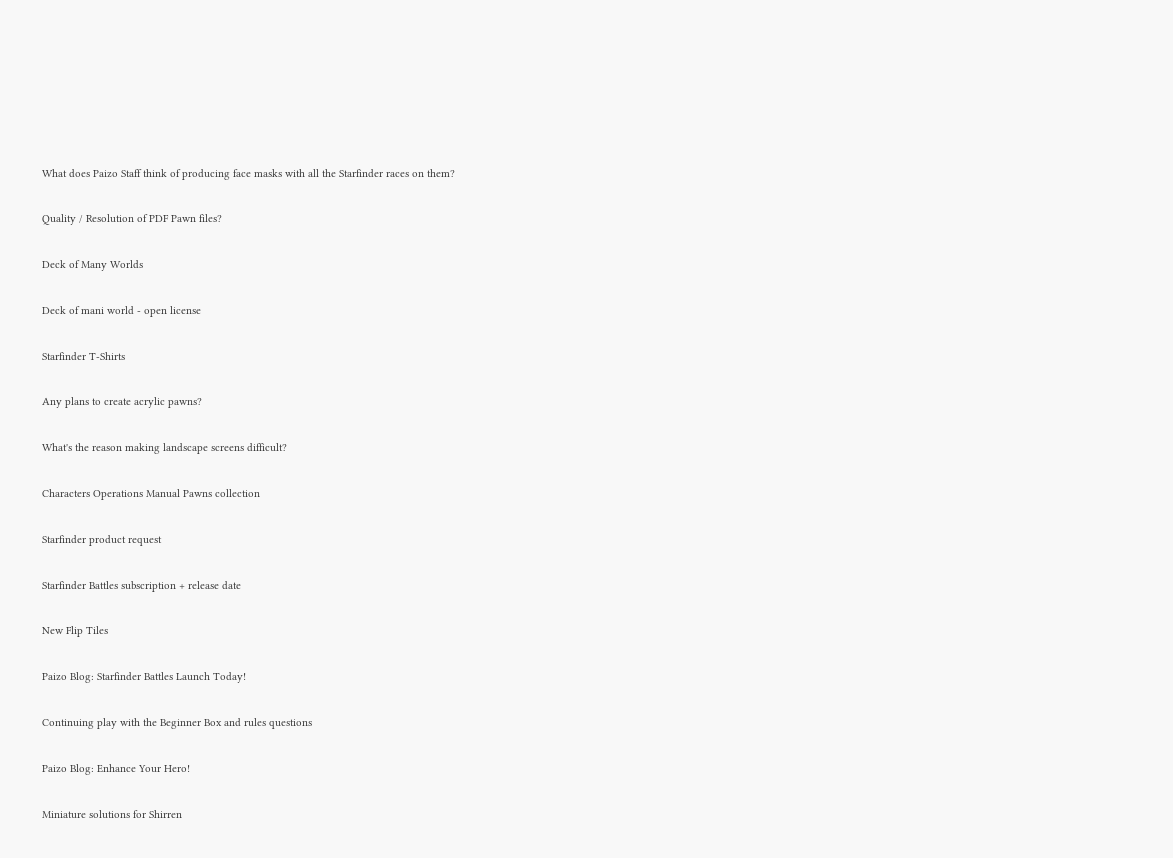What does Paizo Staff think of producing face masks with all the Starfinder races on them?

Quality / Resolution of PDF Pawn files?

Deck of Many Worlds

Deck of mani world - open license

Starfinder T-Shirts

Any plans to create acrylic pawns?

What's the reason making landscape screens difficult?

Characters Operations Manual Pawns collection

Starfinder product request

Starfinder Battles subscription + release date

New Flip Tiles

Paizo Blog: Starfinder Battles Launch Today!

Continuing play with the Beginner Box and rules questions

Paizo Blog: Enhance Your Hero!

Miniature solutions for Shirren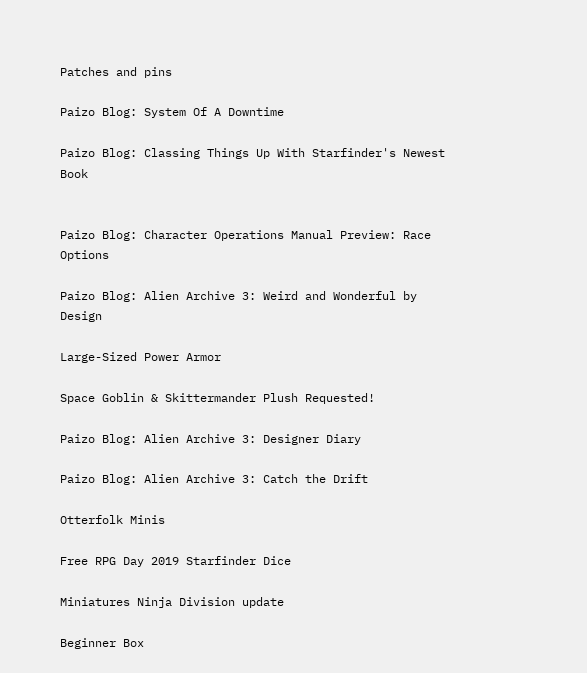Patches and pins

Paizo Blog: System Of A Downtime

Paizo Blog: Classing Things Up With Starfinder's Newest Book


Paizo Blog: Character Operations Manual Preview: Race Options

Paizo Blog: Alien Archive 3: Weird and Wonderful by Design

Large-Sized Power Armor

Space Goblin & Skittermander Plush Requested!

Paizo Blog: Alien Archive 3: Designer Diary

Paizo Blog: Alien Archive 3: Catch the Drift

Otterfolk Minis

Free RPG Day 2019 Starfinder Dice

Miniatures Ninja Division update

Beginner Box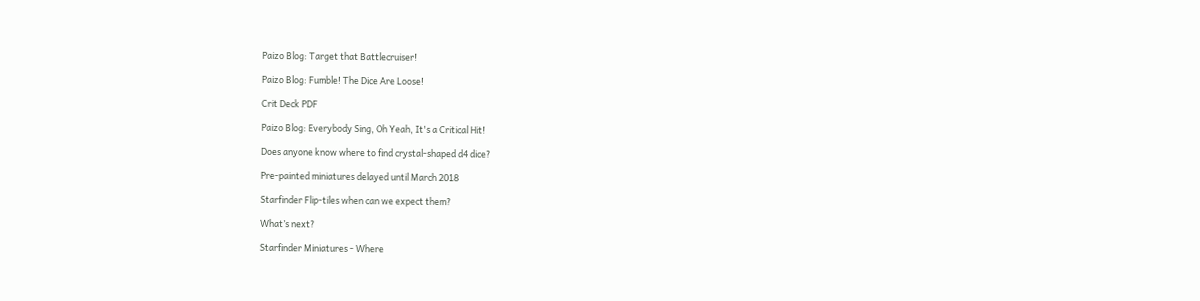Paizo Blog: Target that Battlecruiser!

Paizo Blog: Fumble! The Dice Are Loose!

Crit Deck PDF

Paizo Blog: Everybody Sing, Oh Yeah, It's a Critical Hit!

Does anyone know where to find crystal-shaped d4 dice?

Pre-painted miniatures delayed until March 2018

Starfinder Flip-tiles when can we expect them?

What’s next?

Starfinder Miniatures - Where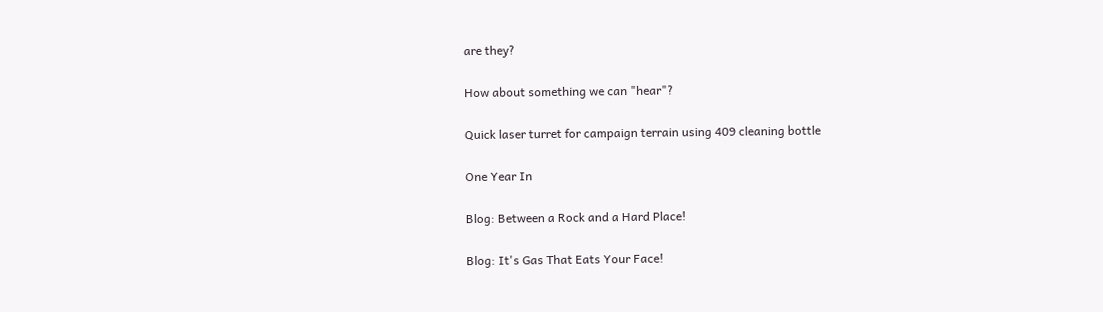are they?

How about something we can "hear"?

Quick laser turret for campaign terrain using 409 cleaning bottle

One Year In

Blog: Between a Rock and a Hard Place!

Blog: It's Gas That Eats Your Face!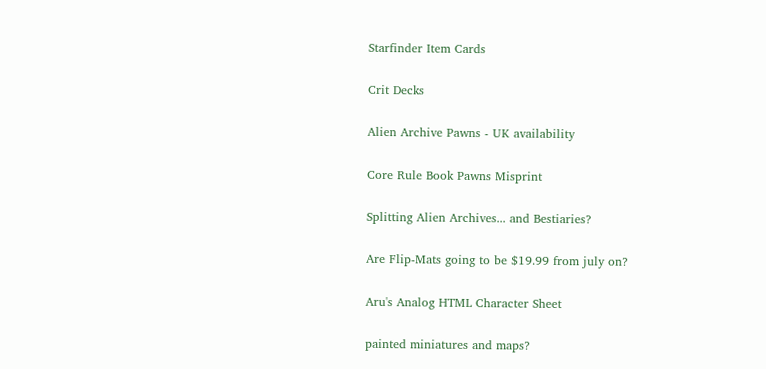Starfinder Item Cards

Crit Decks

Alien Archive Pawns - UK availability

Core Rule Book Pawns Misprint

Splitting Alien Archives... and Bestiaries?

Are Flip-Mats going to be $19.99 from july on?

Aru's Analog HTML Character Sheet

painted miniatures and maps?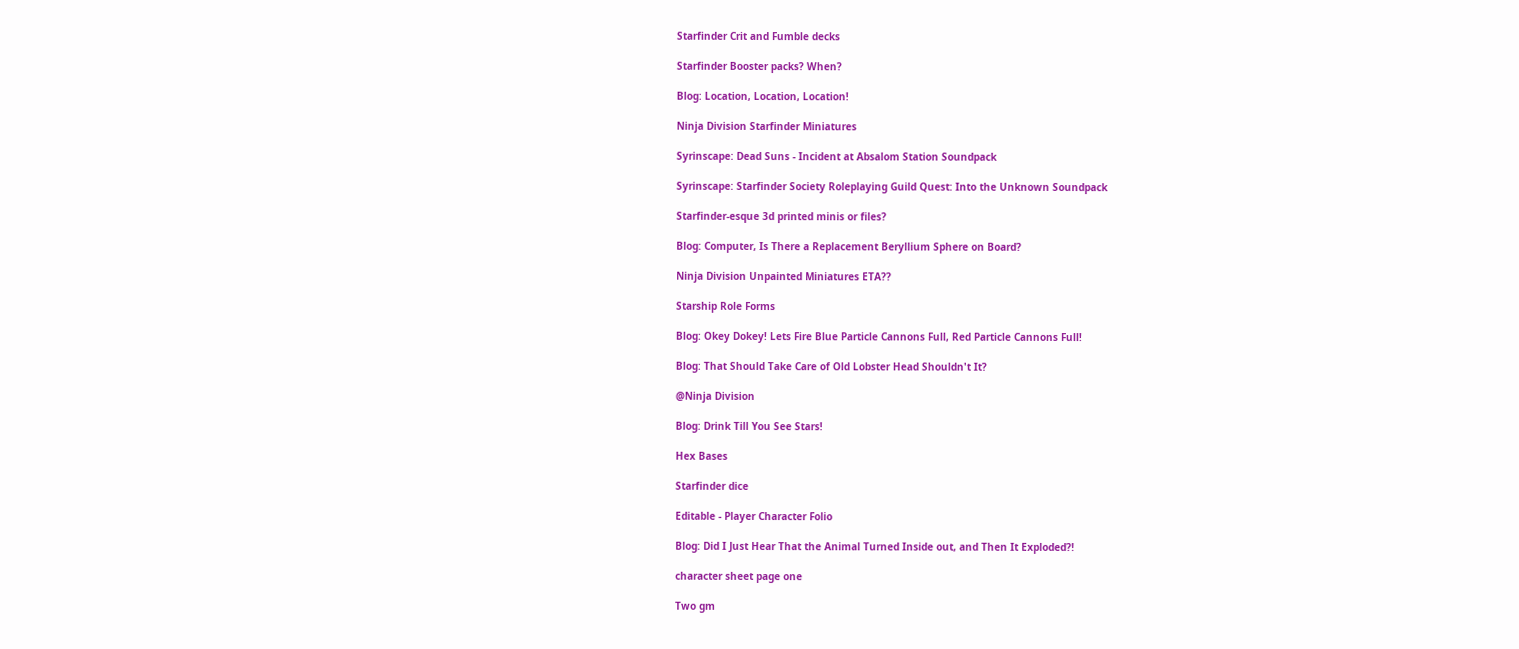Starfinder Crit and Fumble decks

Starfinder Booster packs? When?

Blog: Location, Location, Location!

Ninja Division Starfinder Miniatures

Syrinscape: Dead Suns - Incident at Absalom Station Soundpack

Syrinscape: Starfinder Society Roleplaying Guild Quest: Into the Unknown Soundpack

Starfinder-esque 3d printed minis or files?

Blog: Computer, Is There a Replacement Beryllium Sphere on Board?

Ninja Division Unpainted Miniatures ETA??

Starship Role Forms

Blog: Okey Dokey! Lets Fire Blue Particle Cannons Full, Red Particle Cannons Full!

Blog: That Should Take Care of Old Lobster Head Shouldn't It?

@Ninja Division

Blog: Drink Till You See Stars!

Hex Bases

Starfinder dice

Editable - Player Character Folio

Blog: Did I Just Hear That the Animal Turned Inside out, and Then It Exploded?!

character sheet page one

Two gm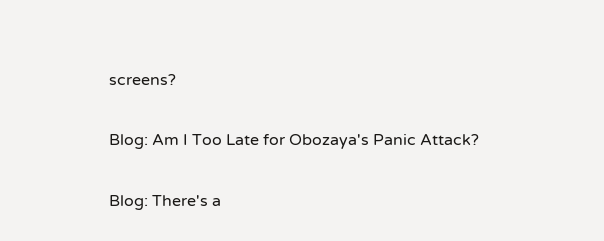screens?

Blog: Am I Too Late for Obozaya's Panic Attack?

Blog: There's a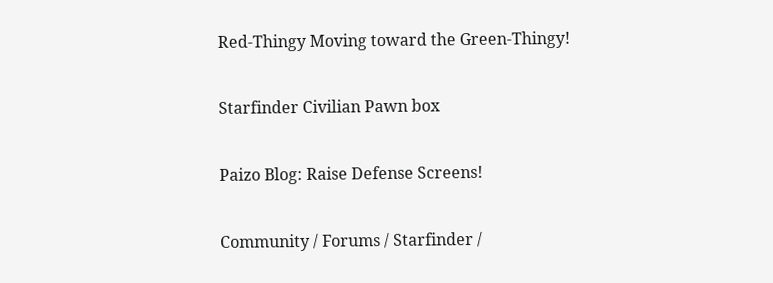Red-Thingy Moving toward the Green-Thingy!

Starfinder Civilian Pawn box

Paizo Blog: Raise Defense Screens!

Community / Forums / Starfinder /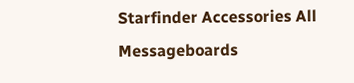Starfinder Accessories All Messageboards